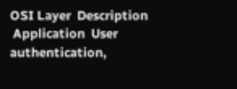OSI Layer  Description
 Application  User authentication,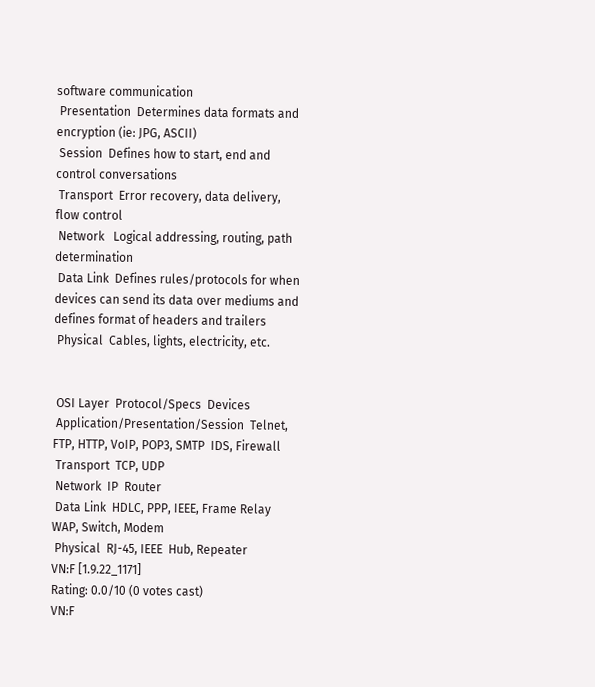software communication
 Presentation  Determines data formats and encryption (ie: JPG, ASCII)
 Session  Defines how to start, end and control conversations
 Transport  Error recovery, data delivery, flow control
 Network   Logical addressing, routing, path determination
 Data Link  Defines rules/protocols for when devices can send its data over mediums and defines format of headers and trailers
 Physical  Cables, lights, electricity, etc.


 OSI Layer  Protocol/Specs  Devices
 Application/Presentation/Session  Telnet, FTP, HTTP, VoIP, POP3, SMTP  IDS, Firewall
 Transport  TCP, UDP
 Network  IP  Router
 Data Link  HDLC, PPP, IEEE, Frame Relay  WAP, Switch, Modem
 Physical  RJ-45, IEEE  Hub, Repeater
VN:F [1.9.22_1171]
Rating: 0.0/10 (0 votes cast)
VN:F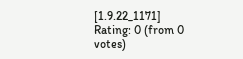[1.9.22_1171]
Rating: 0 (from 0 votes)